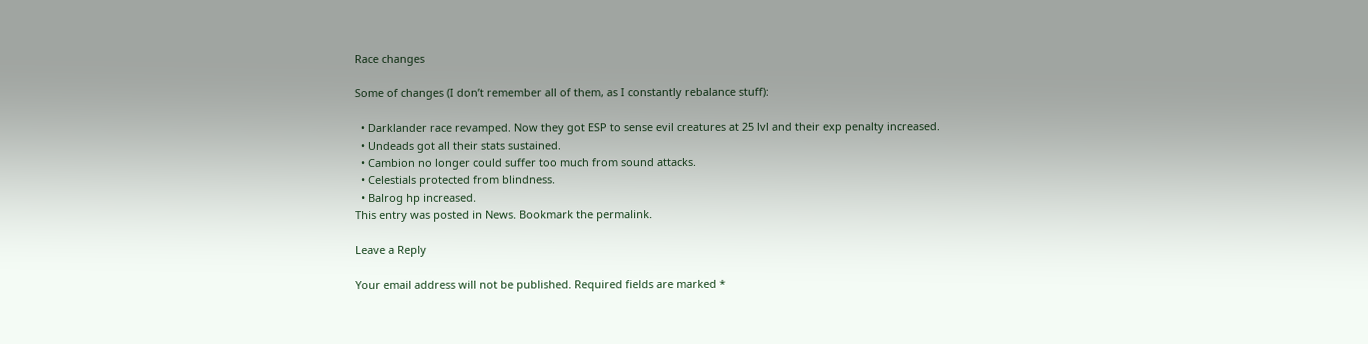Race changes

Some of changes (I don’t remember all of them, as I constantly rebalance stuff):

  • Darklander race revamped. Now they got ESP to sense evil creatures at 25 lvl and their exp penalty increased.
  • Undeads got all their stats sustained.
  • Cambion no longer could suffer too much from sound attacks.
  • Celestials protected from blindness.
  • Balrog hp increased.
This entry was posted in News. Bookmark the permalink.

Leave a Reply

Your email address will not be published. Required fields are marked *